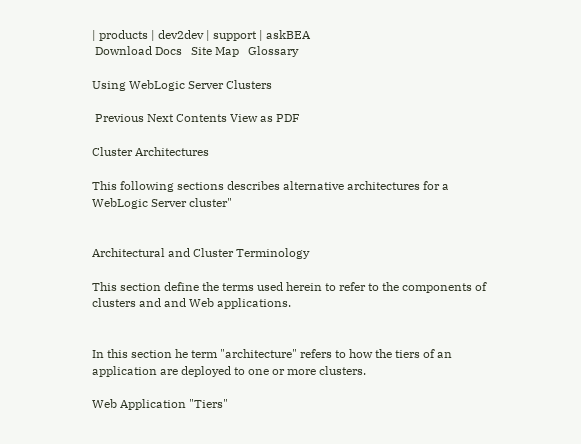| products | dev2dev | support | askBEA
 Download Docs   Site Map   Glossary

Using WebLogic Server Clusters

 Previous Next Contents View as PDF

Cluster Architectures

This following sections describes alternative architectures for a WebLogic Server cluster"


Architectural and Cluster Terminology

This section define the terms used herein to refer to the components of clusters and and Web applications.


In this section he term "architecture" refers to how the tiers of an application are deployed to one or more clusters.

Web Application "Tiers"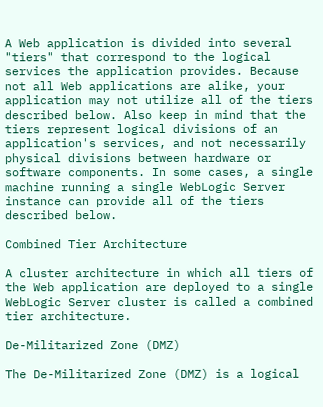A Web application is divided into several "tiers" that correspond to the logical services the application provides. Because not all Web applications are alike, your application may not utilize all of the tiers described below. Also keep in mind that the tiers represent logical divisions of an application's services, and not necessarily physical divisions between hardware or software components. In some cases, a single machine running a single WebLogic Server instance can provide all of the tiers described below.

Combined Tier Architecture

A cluster architecture in which all tiers of the Web application are deployed to a single WebLogic Server cluster is called a combined tier architecture.

De-Militarized Zone (DMZ)

The De-Militarized Zone (DMZ) is a logical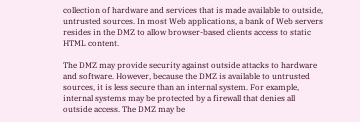collection of hardware and services that is made available to outside, untrusted sources. In most Web applications, a bank of Web servers resides in the DMZ to allow browser-based clients access to static HTML content.

The DMZ may provide security against outside attacks to hardware and software. However, because the DMZ is available to untrusted sources, it is less secure than an internal system. For example, internal systems may be protected by a firewall that denies all outside access. The DMZ may be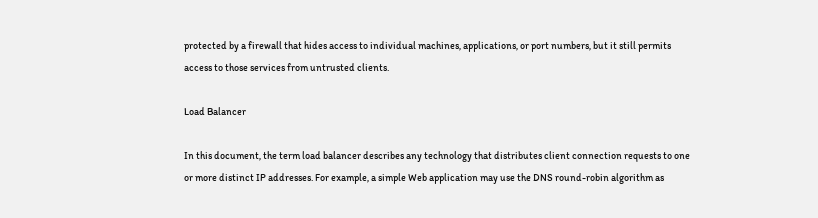protected by a firewall that hides access to individual machines, applications, or port numbers, but it still permits access to those services from untrusted clients.

Load Balancer

In this document, the term load balancer describes any technology that distributes client connection requests to one or more distinct IP addresses. For example, a simple Web application may use the DNS round-robin algorithm as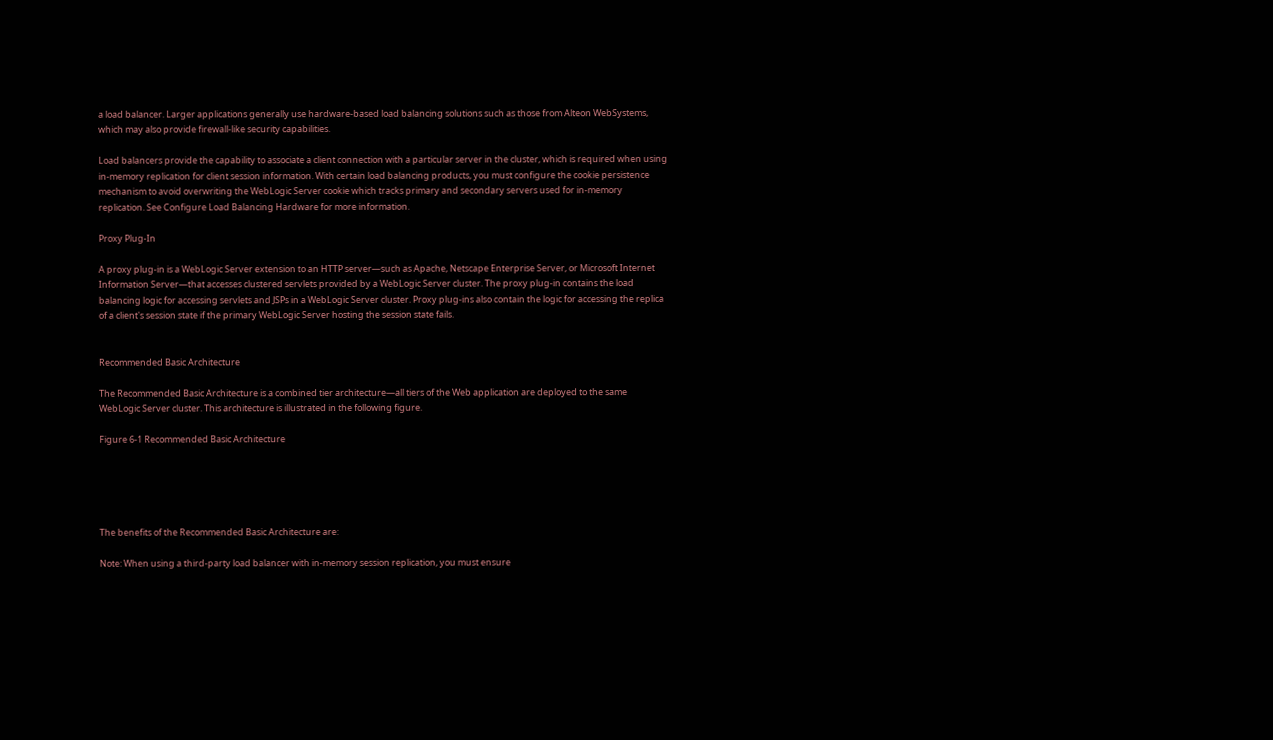a load balancer. Larger applications generally use hardware-based load balancing solutions such as those from Alteon WebSystems, which may also provide firewall-like security capabilities.

Load balancers provide the capability to associate a client connection with a particular server in the cluster, which is required when using in-memory replication for client session information. With certain load balancing products, you must configure the cookie persistence mechanism to avoid overwriting the WebLogic Server cookie which tracks primary and secondary servers used for in-memory replication. See Configure Load Balancing Hardware for more information.

Proxy Plug-In

A proxy plug-in is a WebLogic Server extension to an HTTP server—such as Apache, Netscape Enterprise Server, or Microsoft Internet Information Server—that accesses clustered servlets provided by a WebLogic Server cluster. The proxy plug-in contains the load balancing logic for accessing servlets and JSPs in a WebLogic Server cluster. Proxy plug-ins also contain the logic for accessing the replica of a client's session state if the primary WebLogic Server hosting the session state fails.


Recommended Basic Architecture

The Recommended Basic Architecture is a combined tier architecture—all tiers of the Web application are deployed to the same WebLogic Server cluster. This architecture is illustrated in the following figure.

Figure 6-1 Recommended Basic Architecture





The benefits of the Recommended Basic Architecture are:

Note: When using a third-party load balancer with in-memory session replication, you must ensure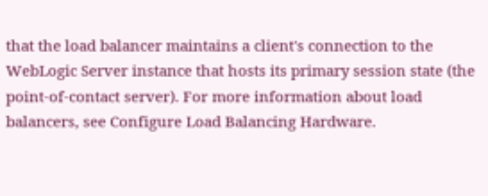that the load balancer maintains a client's connection to the WebLogic Server instance that hosts its primary session state (the point-of-contact server). For more information about load balancers, see Configure Load Balancing Hardware.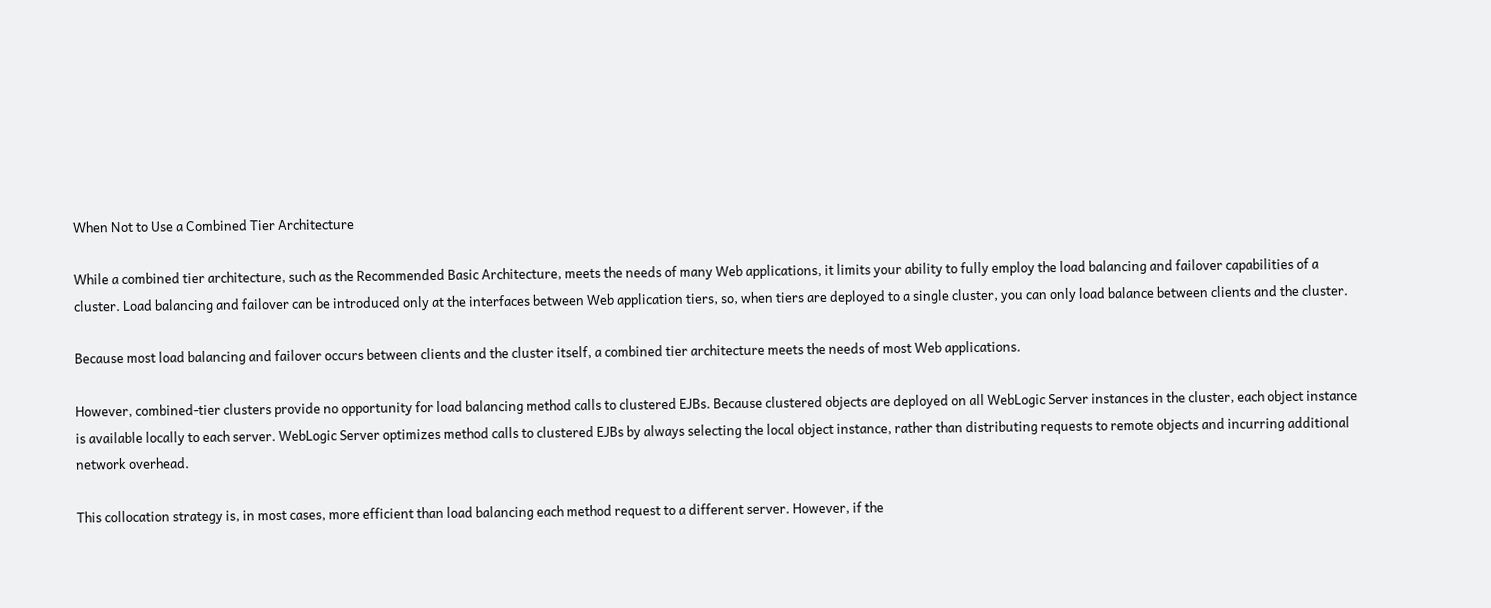When Not to Use a Combined Tier Architecture

While a combined tier architecture, such as the Recommended Basic Architecture, meets the needs of many Web applications, it limits your ability to fully employ the load balancing and failover capabilities of a cluster. Load balancing and failover can be introduced only at the interfaces between Web application tiers, so, when tiers are deployed to a single cluster, you can only load balance between clients and the cluster.

Because most load balancing and failover occurs between clients and the cluster itself, a combined tier architecture meets the needs of most Web applications.

However, combined-tier clusters provide no opportunity for load balancing method calls to clustered EJBs. Because clustered objects are deployed on all WebLogic Server instances in the cluster, each object instance is available locally to each server. WebLogic Server optimizes method calls to clustered EJBs by always selecting the local object instance, rather than distributing requests to remote objects and incurring additional network overhead.

This collocation strategy is, in most cases, more efficient than load balancing each method request to a different server. However, if the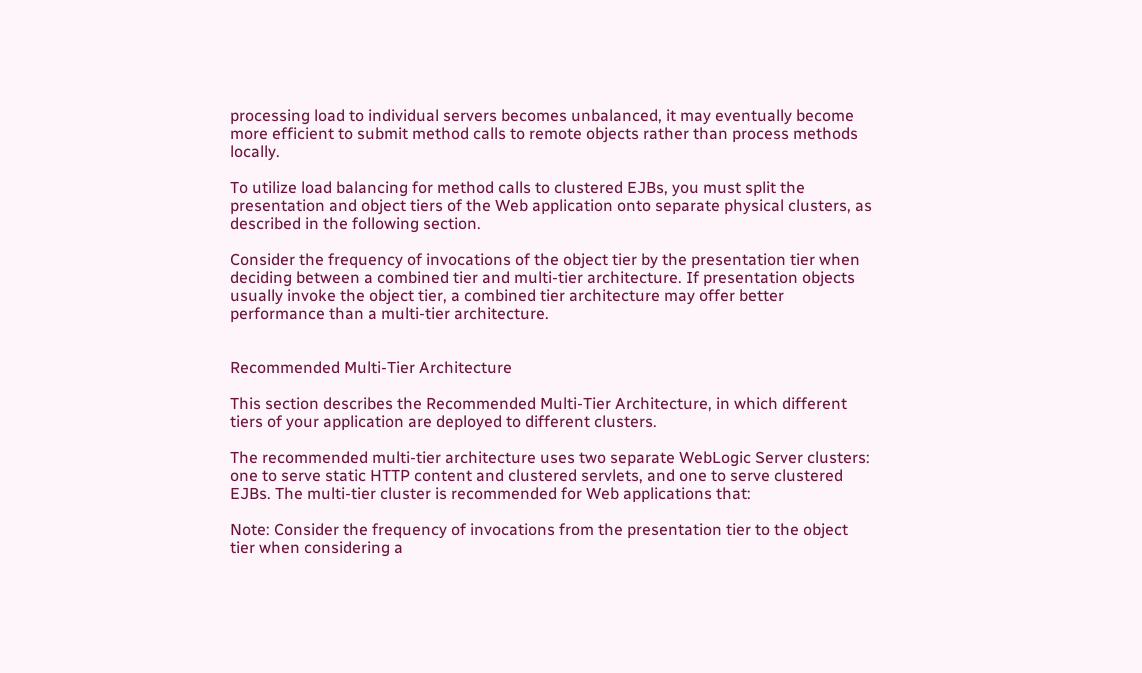processing load to individual servers becomes unbalanced, it may eventually become more efficient to submit method calls to remote objects rather than process methods locally.

To utilize load balancing for method calls to clustered EJBs, you must split the presentation and object tiers of the Web application onto separate physical clusters, as described in the following section.

Consider the frequency of invocations of the object tier by the presentation tier when deciding between a combined tier and multi-tier architecture. If presentation objects usually invoke the object tier, a combined tier architecture may offer better performance than a multi-tier architecture.


Recommended Multi-Tier Architecture

This section describes the Recommended Multi-Tier Architecture, in which different tiers of your application are deployed to different clusters.

The recommended multi-tier architecture uses two separate WebLogic Server clusters: one to serve static HTTP content and clustered servlets, and one to serve clustered EJBs. The multi-tier cluster is recommended for Web applications that:

Note: Consider the frequency of invocations from the presentation tier to the object tier when considering a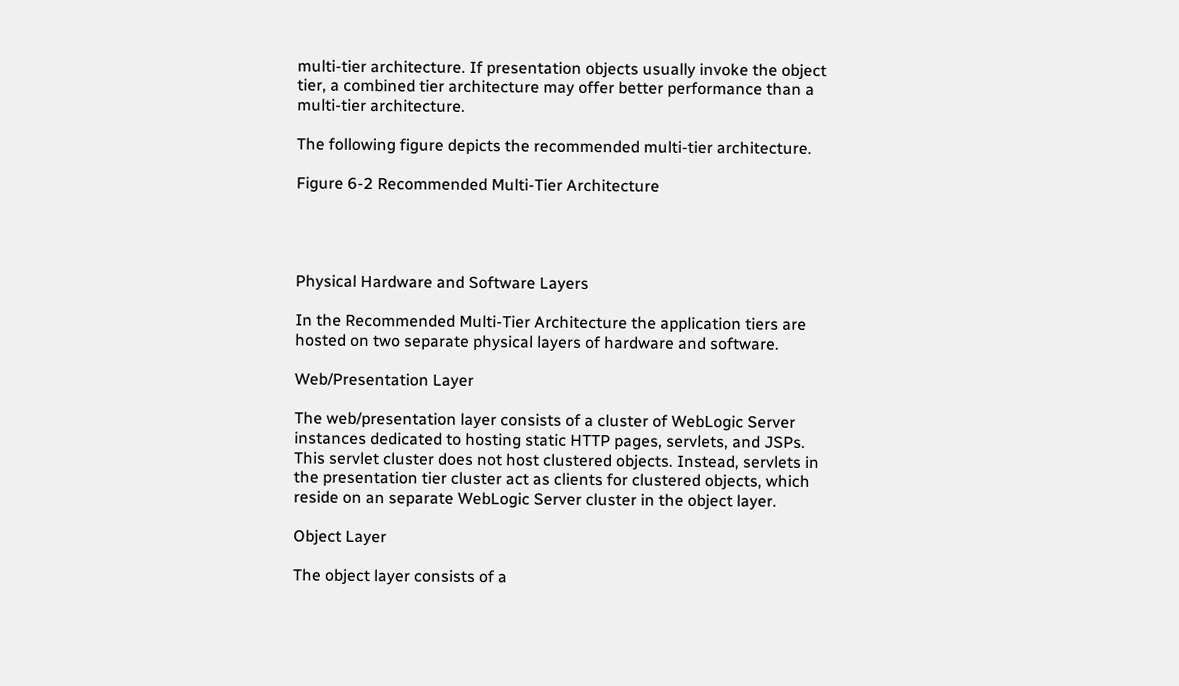multi-tier architecture. If presentation objects usually invoke the object tier, a combined tier architecture may offer better performance than a multi-tier architecture.

The following figure depicts the recommended multi-tier architecture.

Figure 6-2 Recommended Multi-Tier Architecture




Physical Hardware and Software Layers

In the Recommended Multi-Tier Architecture the application tiers are hosted on two separate physical layers of hardware and software.

Web/Presentation Layer

The web/presentation layer consists of a cluster of WebLogic Server instances dedicated to hosting static HTTP pages, servlets, and JSPs. This servlet cluster does not host clustered objects. Instead, servlets in the presentation tier cluster act as clients for clustered objects, which reside on an separate WebLogic Server cluster in the object layer.

Object Layer

The object layer consists of a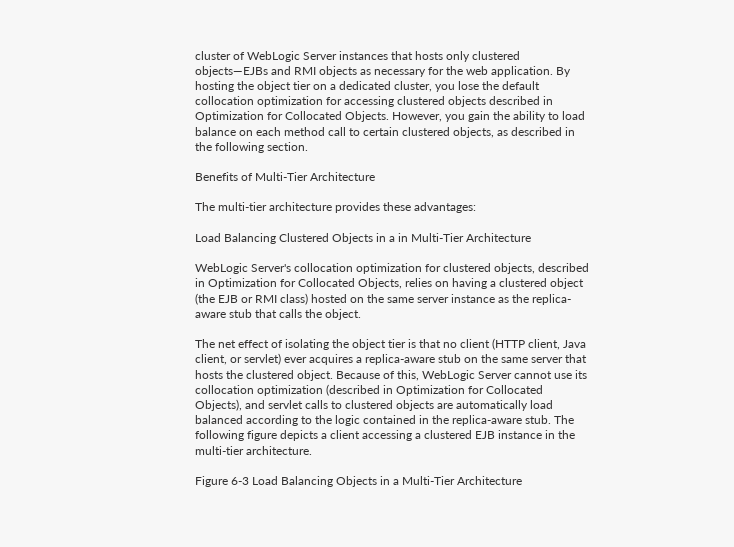cluster of WebLogic Server instances that hosts only clustered objects—EJBs and RMI objects as necessary for the web application. By hosting the object tier on a dedicated cluster, you lose the default collocation optimization for accessing clustered objects described in Optimization for Collocated Objects. However, you gain the ability to load balance on each method call to certain clustered objects, as described in the following section.

Benefits of Multi-Tier Architecture

The multi-tier architecture provides these advantages:

Load Balancing Clustered Objects in a in Multi-Tier Architecture

WebLogic Server's collocation optimization for clustered objects, described in Optimization for Collocated Objects, relies on having a clustered object (the EJB or RMI class) hosted on the same server instance as the replica-aware stub that calls the object.

The net effect of isolating the object tier is that no client (HTTP client, Java client, or servlet) ever acquires a replica-aware stub on the same server that hosts the clustered object. Because of this, WebLogic Server cannot use its collocation optimization (described in Optimization for Collocated Objects), and servlet calls to clustered objects are automatically load balanced according to the logic contained in the replica-aware stub. The following figure depicts a client accessing a clustered EJB instance in the multi-tier architecture.

Figure 6-3 Load Balancing Objects in a Multi-Tier Architecture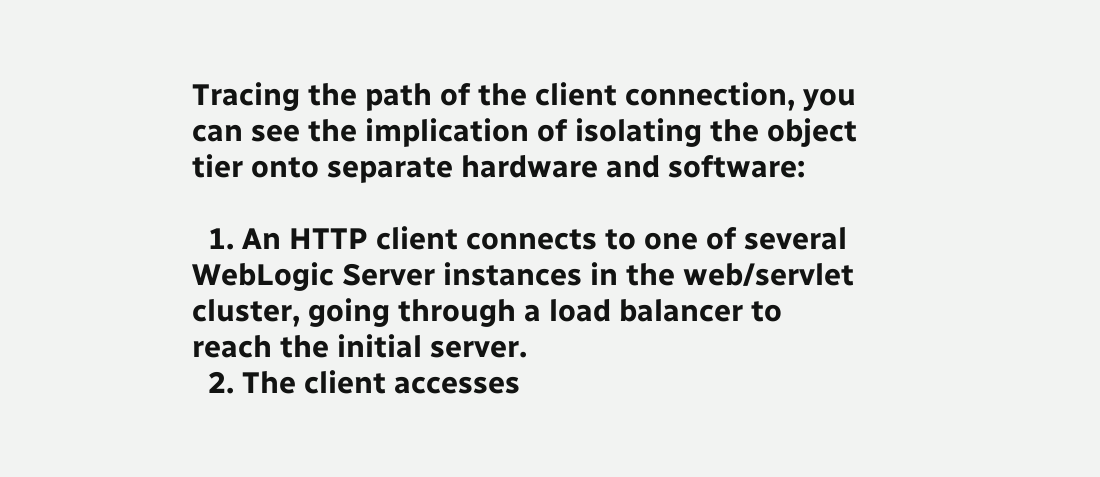Tracing the path of the client connection, you can see the implication of isolating the object tier onto separate hardware and software:

  1. An HTTP client connects to one of several WebLogic Server instances in the web/servlet cluster, going through a load balancer to reach the initial server.
  2. The client accesses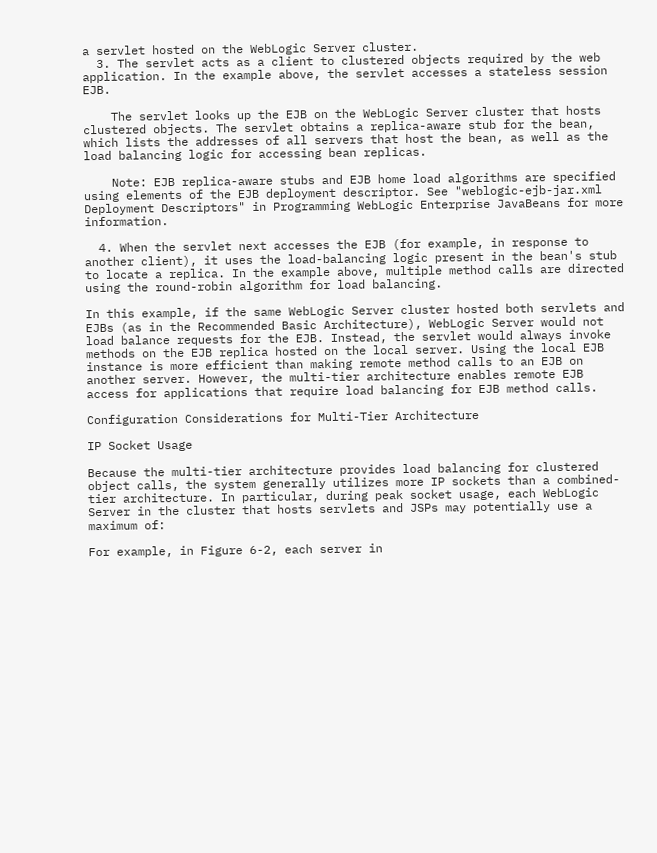a servlet hosted on the WebLogic Server cluster.
  3. The servlet acts as a client to clustered objects required by the web application. In the example above, the servlet accesses a stateless session EJB.

    The servlet looks up the EJB on the WebLogic Server cluster that hosts clustered objects. The servlet obtains a replica-aware stub for the bean, which lists the addresses of all servers that host the bean, as well as the load balancing logic for accessing bean replicas.

    Note: EJB replica-aware stubs and EJB home load algorithms are specified using elements of the EJB deployment descriptor. See "weblogic-ejb-jar.xml Deployment Descriptors" in Programming WebLogic Enterprise JavaBeans for more information.

  4. When the servlet next accesses the EJB (for example, in response to another client), it uses the load-balancing logic present in the bean's stub to locate a replica. In the example above, multiple method calls are directed using the round-robin algorithm for load balancing.

In this example, if the same WebLogic Server cluster hosted both servlets and EJBs (as in the Recommended Basic Architecture), WebLogic Server would not load balance requests for the EJB. Instead, the servlet would always invoke methods on the EJB replica hosted on the local server. Using the local EJB instance is more efficient than making remote method calls to an EJB on another server. However, the multi-tier architecture enables remote EJB access for applications that require load balancing for EJB method calls.

Configuration Considerations for Multi-Tier Architecture

IP Socket Usage

Because the multi-tier architecture provides load balancing for clustered object calls, the system generally utilizes more IP sockets than a combined-tier architecture. In particular, during peak socket usage, each WebLogic Server in the cluster that hosts servlets and JSPs may potentially use a maximum of:

For example, in Figure 6-2, each server in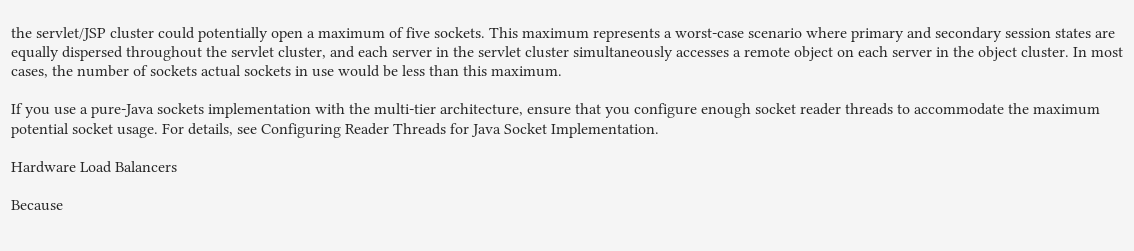the servlet/JSP cluster could potentially open a maximum of five sockets. This maximum represents a worst-case scenario where primary and secondary session states are equally dispersed throughout the servlet cluster, and each server in the servlet cluster simultaneously accesses a remote object on each server in the object cluster. In most cases, the number of sockets actual sockets in use would be less than this maximum.

If you use a pure-Java sockets implementation with the multi-tier architecture, ensure that you configure enough socket reader threads to accommodate the maximum potential socket usage. For details, see Configuring Reader Threads for Java Socket Implementation.

Hardware Load Balancers

Because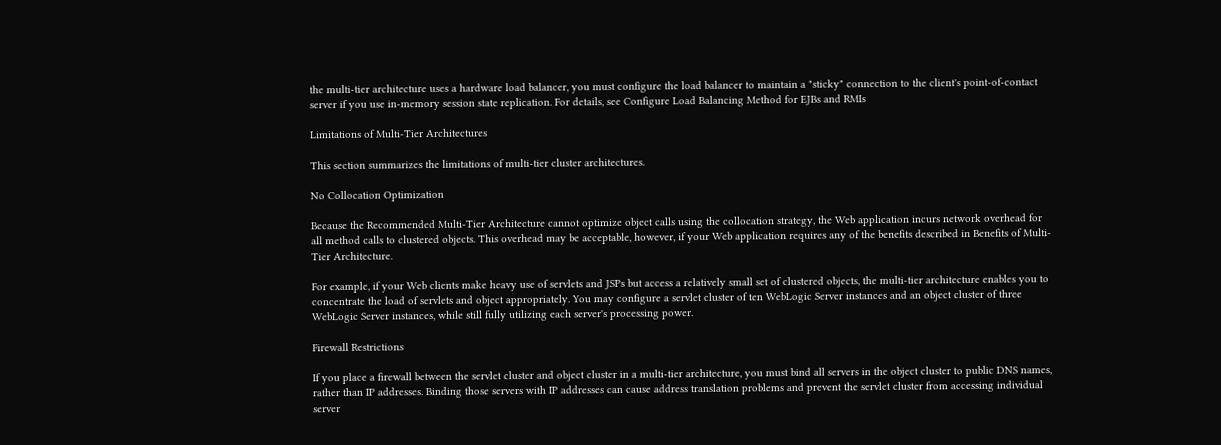the multi-tier architecture uses a hardware load balancer, you must configure the load balancer to maintain a "sticky" connection to the client's point-of-contact server if you use in-memory session state replication. For details, see Configure Load Balancing Method for EJBs and RMIs

Limitations of Multi-Tier Architectures

This section summarizes the limitations of multi-tier cluster architectures.

No Collocation Optimization

Because the Recommended Multi-Tier Architecture cannot optimize object calls using the collocation strategy, the Web application incurs network overhead for all method calls to clustered objects. This overhead may be acceptable, however, if your Web application requires any of the benefits described in Benefits of Multi-Tier Architecture.

For example, if your Web clients make heavy use of servlets and JSPs but access a relatively small set of clustered objects, the multi-tier architecture enables you to concentrate the load of servlets and object appropriately. You may configure a servlet cluster of ten WebLogic Server instances and an object cluster of three WebLogic Server instances, while still fully utilizing each server's processing power.

Firewall Restrictions

If you place a firewall between the servlet cluster and object cluster in a multi-tier architecture, you must bind all servers in the object cluster to public DNS names, rather than IP addresses. Binding those servers with IP addresses can cause address translation problems and prevent the servlet cluster from accessing individual server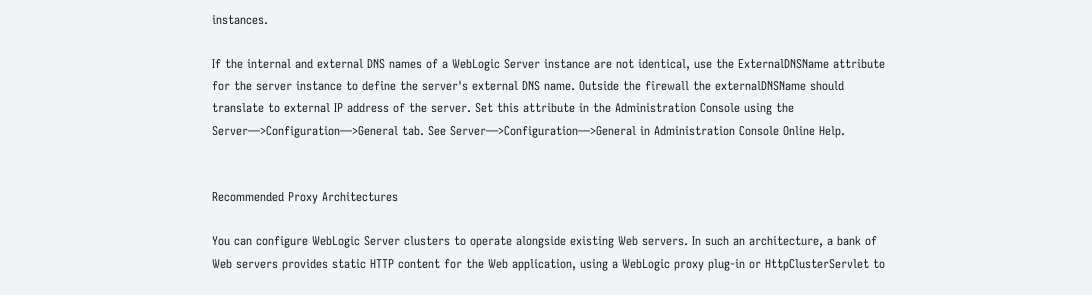instances.

If the internal and external DNS names of a WebLogic Server instance are not identical, use the ExternalDNSName attribute for the server instance to define the server's external DNS name. Outside the firewall the externalDNSName should translate to external IP address of the server. Set this attribute in the Administration Console using the Server—>Configuration—>General tab. See Server—>Configuration—>General in Administration Console Online Help.


Recommended Proxy Architectures

You can configure WebLogic Server clusters to operate alongside existing Web servers. In such an architecture, a bank of Web servers provides static HTTP content for the Web application, using a WebLogic proxy plug-in or HttpClusterServlet to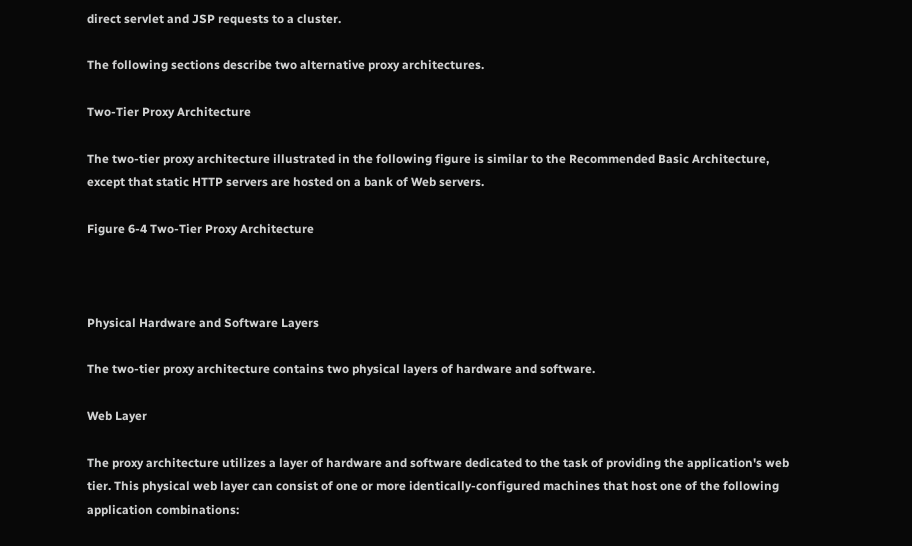direct servlet and JSP requests to a cluster.

The following sections describe two alternative proxy architectures.

Two-Tier Proxy Architecture

The two-tier proxy architecture illustrated in the following figure is similar to the Recommended Basic Architecture, except that static HTTP servers are hosted on a bank of Web servers.

Figure 6-4 Two-Tier Proxy Architecture



Physical Hardware and Software Layers

The two-tier proxy architecture contains two physical layers of hardware and software.

Web Layer

The proxy architecture utilizes a layer of hardware and software dedicated to the task of providing the application's web tier. This physical web layer can consist of one or more identically-configured machines that host one of the following application combinations: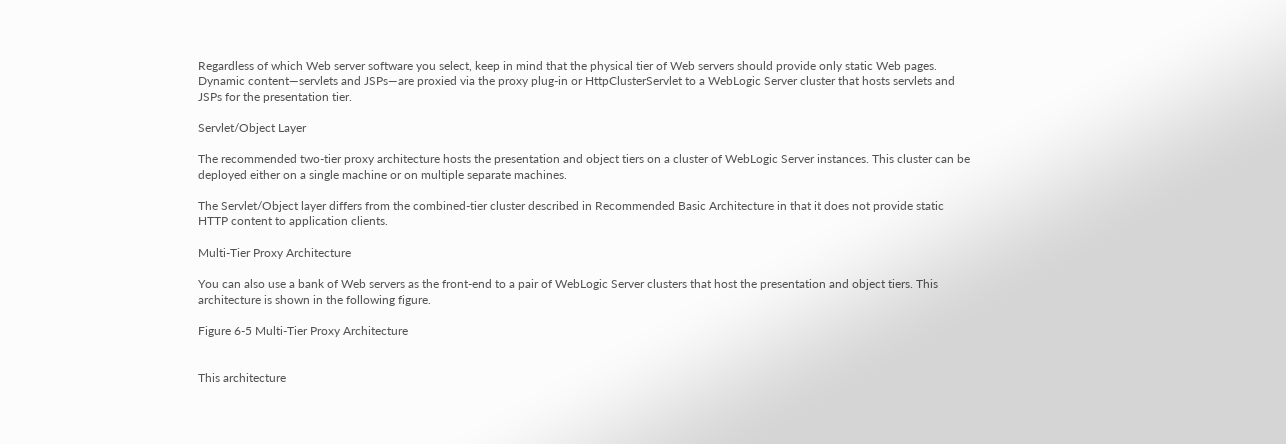Regardless of which Web server software you select, keep in mind that the physical tier of Web servers should provide only static Web pages. Dynamic content—servlets and JSPs—are proxied via the proxy plug-in or HttpClusterServlet to a WebLogic Server cluster that hosts servlets and JSPs for the presentation tier.

Servlet/Object Layer

The recommended two-tier proxy architecture hosts the presentation and object tiers on a cluster of WebLogic Server instances. This cluster can be deployed either on a single machine or on multiple separate machines.

The Servlet/Object layer differs from the combined-tier cluster described in Recommended Basic Architecture in that it does not provide static HTTP content to application clients.

Multi-Tier Proxy Architecture

You can also use a bank of Web servers as the front-end to a pair of WebLogic Server clusters that host the presentation and object tiers. This architecture is shown in the following figure.

Figure 6-5 Multi-Tier Proxy Architecture


This architecture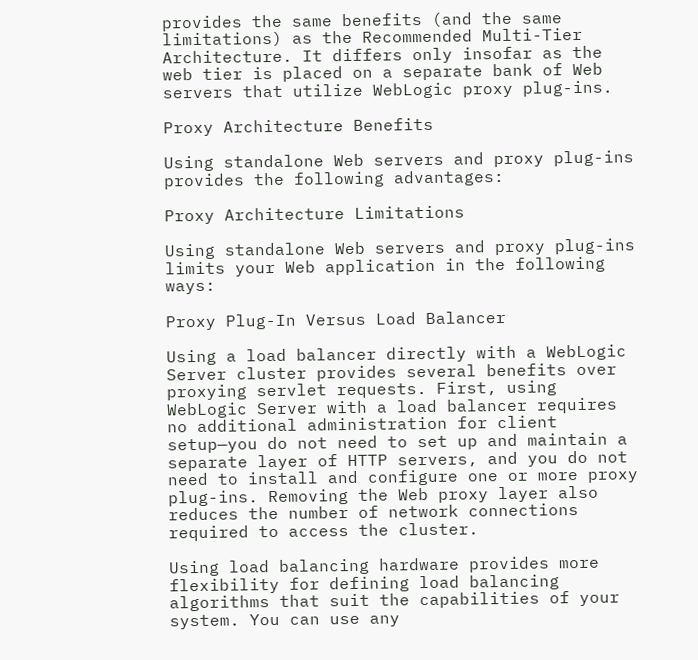provides the same benefits (and the same limitations) as the Recommended Multi-Tier Architecture. It differs only insofar as the web tier is placed on a separate bank of Web servers that utilize WebLogic proxy plug-ins.

Proxy Architecture Benefits

Using standalone Web servers and proxy plug-ins provides the following advantages:

Proxy Architecture Limitations

Using standalone Web servers and proxy plug-ins limits your Web application in the following ways:

Proxy Plug-In Versus Load Balancer

Using a load balancer directly with a WebLogic Server cluster provides several benefits over proxying servlet requests. First, using WebLogic Server with a load balancer requires no additional administration for client setup—you do not need to set up and maintain a separate layer of HTTP servers, and you do not need to install and configure one or more proxy plug-ins. Removing the Web proxy layer also reduces the number of network connections required to access the cluster.

Using load balancing hardware provides more flexibility for defining load balancing algorithms that suit the capabilities of your system. You can use any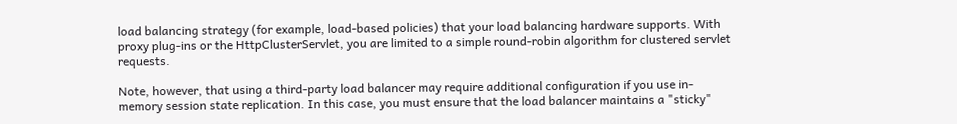load balancing strategy (for example, load-based policies) that your load balancing hardware supports. With proxy plug-ins or the HttpClusterServlet, you are limited to a simple round-robin algorithm for clustered servlet requests.

Note, however, that using a third-party load balancer may require additional configuration if you use in-memory session state replication. In this case, you must ensure that the load balancer maintains a "sticky"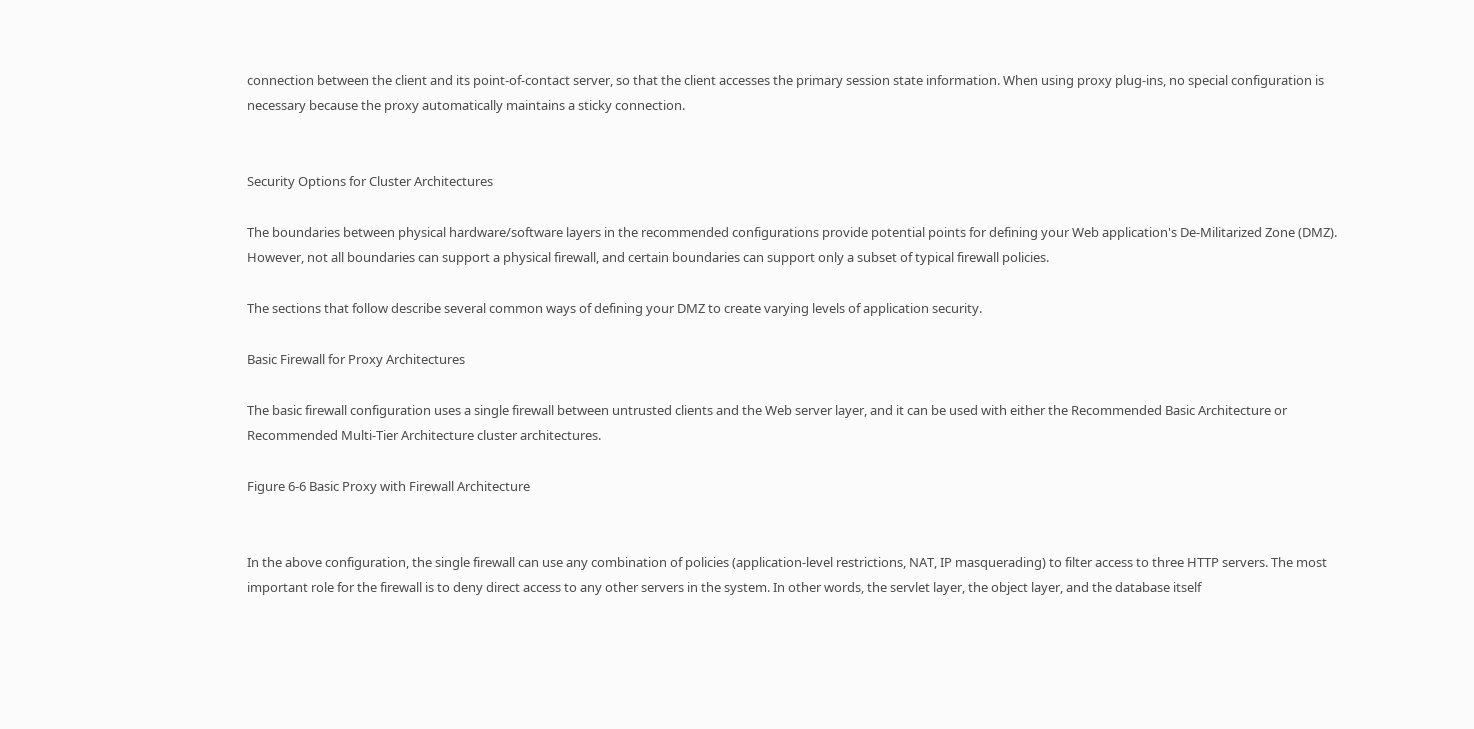connection between the client and its point-of-contact server, so that the client accesses the primary session state information. When using proxy plug-ins, no special configuration is necessary because the proxy automatically maintains a sticky connection.


Security Options for Cluster Architectures

The boundaries between physical hardware/software layers in the recommended configurations provide potential points for defining your Web application's De-Militarized Zone (DMZ). However, not all boundaries can support a physical firewall, and certain boundaries can support only a subset of typical firewall policies.

The sections that follow describe several common ways of defining your DMZ to create varying levels of application security.

Basic Firewall for Proxy Architectures

The basic firewall configuration uses a single firewall between untrusted clients and the Web server layer, and it can be used with either the Recommended Basic Architecture or Recommended Multi-Tier Architecture cluster architectures.

Figure 6-6 Basic Proxy with Firewall Architecture


In the above configuration, the single firewall can use any combination of policies (application-level restrictions, NAT, IP masquerading) to filter access to three HTTP servers. The most important role for the firewall is to deny direct access to any other servers in the system. In other words, the servlet layer, the object layer, and the database itself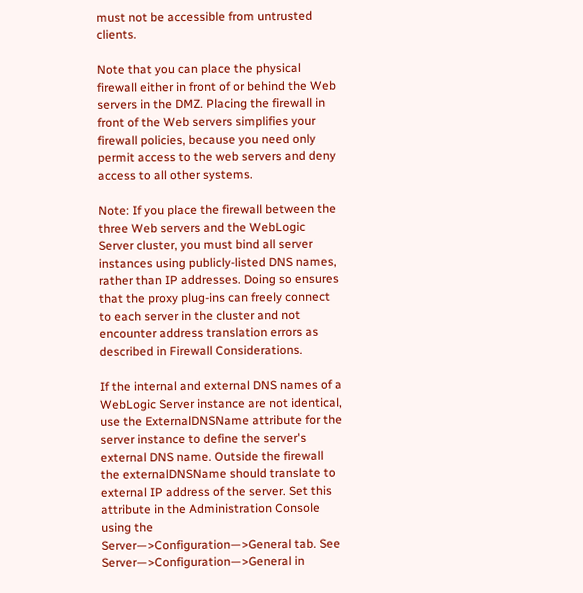must not be accessible from untrusted clients.

Note that you can place the physical firewall either in front of or behind the Web servers in the DMZ. Placing the firewall in front of the Web servers simplifies your firewall policies, because you need only permit access to the web servers and deny access to all other systems.

Note: If you place the firewall between the three Web servers and the WebLogic Server cluster, you must bind all server instances using publicly-listed DNS names, rather than IP addresses. Doing so ensures that the proxy plug-ins can freely connect to each server in the cluster and not encounter address translation errors as described in Firewall Considerations.

If the internal and external DNS names of a WebLogic Server instance are not identical, use the ExternalDNSName attribute for the server instance to define the server's external DNS name. Outside the firewall the externalDNSName should translate to external IP address of the server. Set this attribute in the Administration Console using the Server—>Configuration—>General tab. See Server—>Configuration—>General in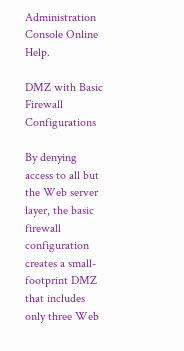Administration Console Online Help.

DMZ with Basic Firewall Configurations

By denying access to all but the Web server layer, the basic firewall configuration creates a small-footprint DMZ that includes only three Web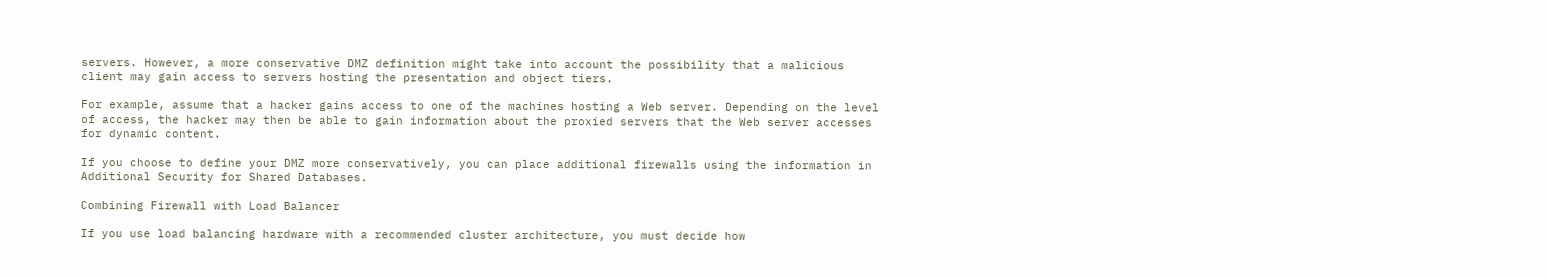servers. However, a more conservative DMZ definition might take into account the possibility that a malicious client may gain access to servers hosting the presentation and object tiers.

For example, assume that a hacker gains access to one of the machines hosting a Web server. Depending on the level of access, the hacker may then be able to gain information about the proxied servers that the Web server accesses for dynamic content.

If you choose to define your DMZ more conservatively, you can place additional firewalls using the information in Additional Security for Shared Databases.

Combining Firewall with Load Balancer

If you use load balancing hardware with a recommended cluster architecture, you must decide how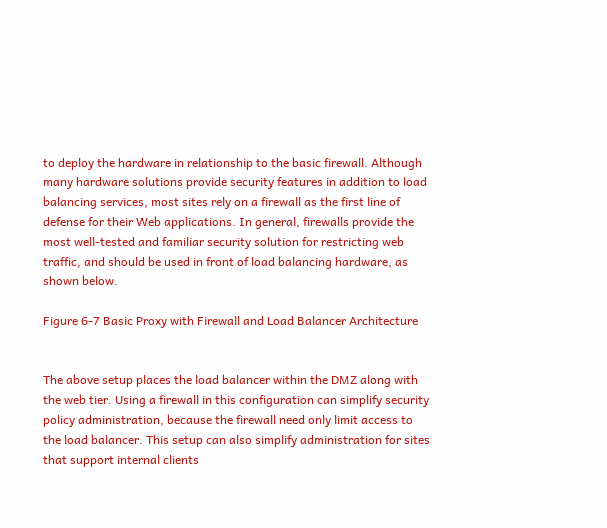to deploy the hardware in relationship to the basic firewall. Although many hardware solutions provide security features in addition to load balancing services, most sites rely on a firewall as the first line of defense for their Web applications. In general, firewalls provide the most well-tested and familiar security solution for restricting web traffic, and should be used in front of load balancing hardware, as shown below.

Figure 6-7 Basic Proxy with Firewall and Load Balancer Architecture


The above setup places the load balancer within the DMZ along with the web tier. Using a firewall in this configuration can simplify security policy administration, because the firewall need only limit access to the load balancer. This setup can also simplify administration for sites that support internal clients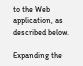to the Web application, as described below.

Expanding the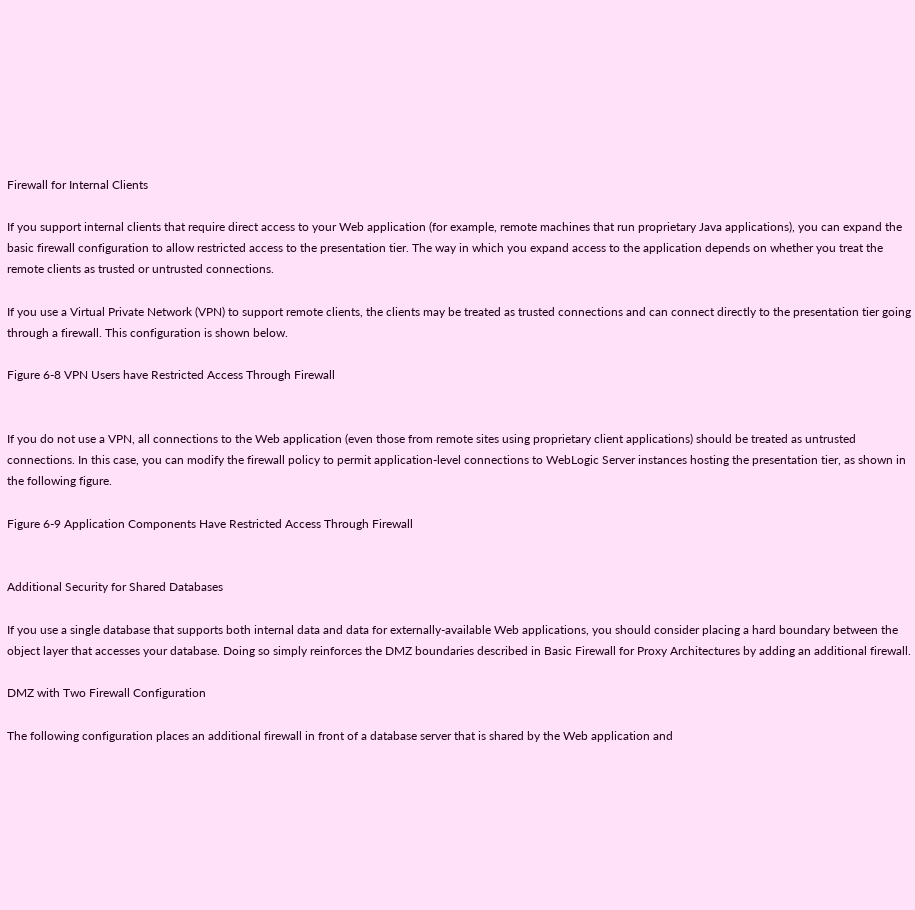Firewall for Internal Clients

If you support internal clients that require direct access to your Web application (for example, remote machines that run proprietary Java applications), you can expand the basic firewall configuration to allow restricted access to the presentation tier. The way in which you expand access to the application depends on whether you treat the remote clients as trusted or untrusted connections.

If you use a Virtual Private Network (VPN) to support remote clients, the clients may be treated as trusted connections and can connect directly to the presentation tier going through a firewall. This configuration is shown below.

Figure 6-8 VPN Users have Restricted Access Through Firewall


If you do not use a VPN, all connections to the Web application (even those from remote sites using proprietary client applications) should be treated as untrusted connections. In this case, you can modify the firewall policy to permit application-level connections to WebLogic Server instances hosting the presentation tier, as shown in the following figure.

Figure 6-9 Application Components Have Restricted Access Through Firewall


Additional Security for Shared Databases

If you use a single database that supports both internal data and data for externally-available Web applications, you should consider placing a hard boundary between the object layer that accesses your database. Doing so simply reinforces the DMZ boundaries described in Basic Firewall for Proxy Architectures by adding an additional firewall.

DMZ with Two Firewall Configuration

The following configuration places an additional firewall in front of a database server that is shared by the Web application and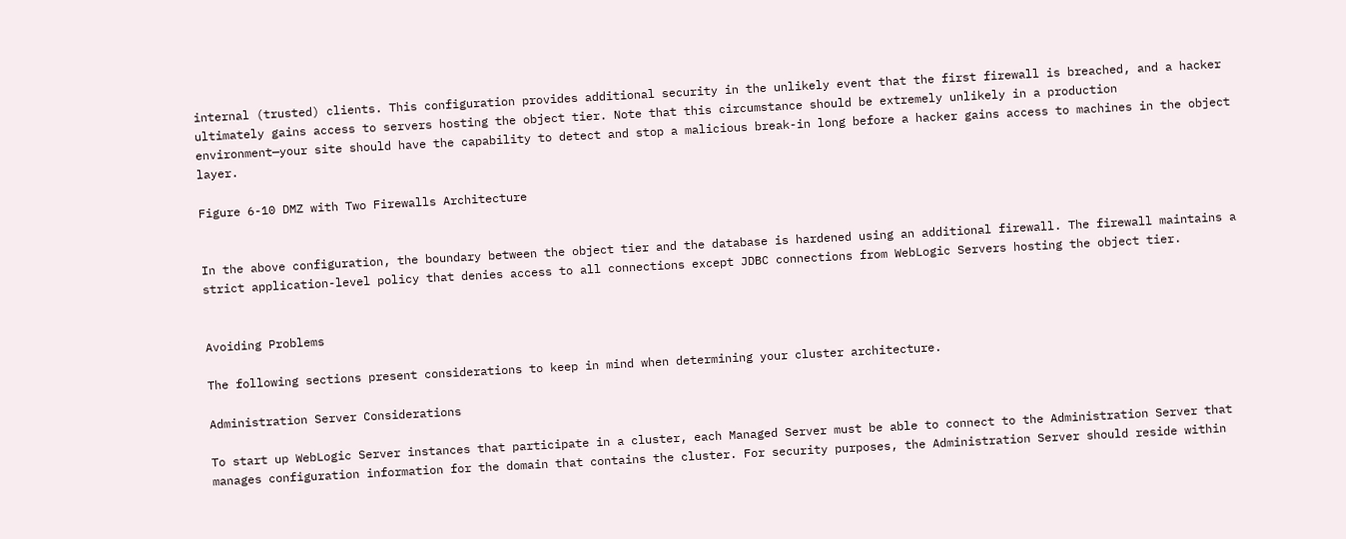internal (trusted) clients. This configuration provides additional security in the unlikely event that the first firewall is breached, and a hacker ultimately gains access to servers hosting the object tier. Note that this circumstance should be extremely unlikely in a production environment—your site should have the capability to detect and stop a malicious break-in long before a hacker gains access to machines in the object layer.

Figure 6-10 DMZ with Two Firewalls Architecture


In the above configuration, the boundary between the object tier and the database is hardened using an additional firewall. The firewall maintains a strict application-level policy that denies access to all connections except JDBC connections from WebLogic Servers hosting the object tier.


Avoiding Problems

The following sections present considerations to keep in mind when determining your cluster architecture.

Administration Server Considerations

To start up WebLogic Server instances that participate in a cluster, each Managed Server must be able to connect to the Administration Server that manages configuration information for the domain that contains the cluster. For security purposes, the Administration Server should reside within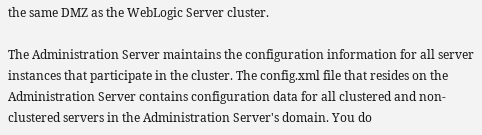the same DMZ as the WebLogic Server cluster.

The Administration Server maintains the configuration information for all server instances that participate in the cluster. The config.xml file that resides on the Administration Server contains configuration data for all clustered and non-clustered servers in the Administration Server's domain. You do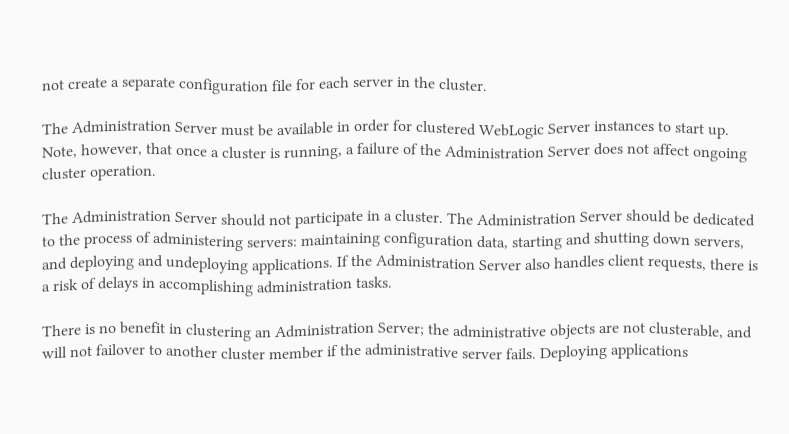not create a separate configuration file for each server in the cluster.

The Administration Server must be available in order for clustered WebLogic Server instances to start up. Note, however, that once a cluster is running, a failure of the Administration Server does not affect ongoing cluster operation.

The Administration Server should not participate in a cluster. The Administration Server should be dedicated to the process of administering servers: maintaining configuration data, starting and shutting down servers, and deploying and undeploying applications. If the Administration Server also handles client requests, there is a risk of delays in accomplishing administration tasks.

There is no benefit in clustering an Administration Server; the administrative objects are not clusterable, and will not failover to another cluster member if the administrative server fails. Deploying applications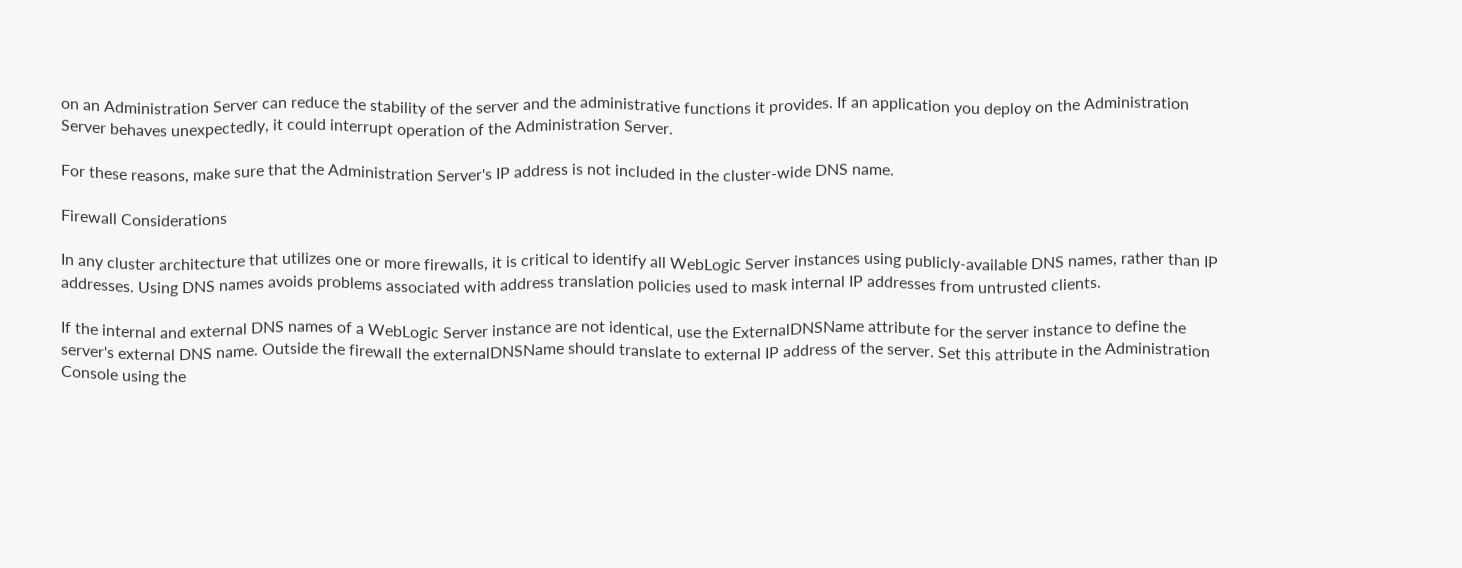on an Administration Server can reduce the stability of the server and the administrative functions it provides. If an application you deploy on the Administration Server behaves unexpectedly, it could interrupt operation of the Administration Server.

For these reasons, make sure that the Administration Server's IP address is not included in the cluster-wide DNS name.

Firewall Considerations

In any cluster architecture that utilizes one or more firewalls, it is critical to identify all WebLogic Server instances using publicly-available DNS names, rather than IP addresses. Using DNS names avoids problems associated with address translation policies used to mask internal IP addresses from untrusted clients.

If the internal and external DNS names of a WebLogic Server instance are not identical, use the ExternalDNSName attribute for the server instance to define the server's external DNS name. Outside the firewall the externalDNSName should translate to external IP address of the server. Set this attribute in the Administration Console using the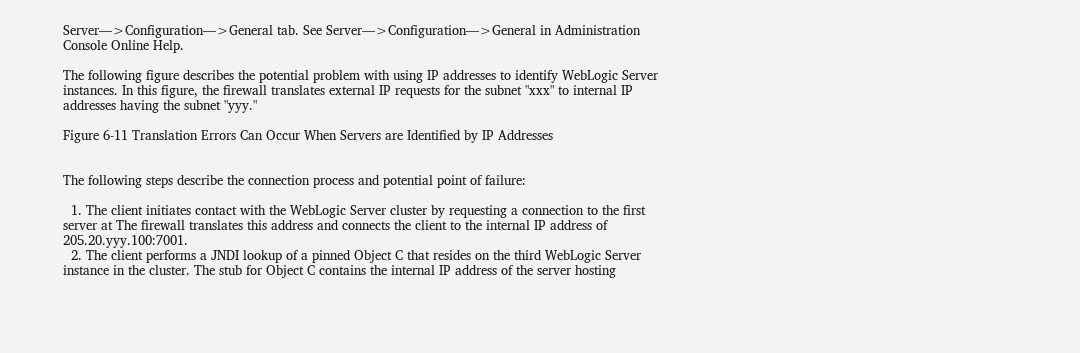Server—>Configuration—>General tab. See Server—>Configuration—>General in Administration Console Online Help.

The following figure describes the potential problem with using IP addresses to identify WebLogic Server instances. In this figure, the firewall translates external IP requests for the subnet "xxx" to internal IP addresses having the subnet "yyy."

Figure 6-11 Translation Errors Can Occur When Servers are Identified by IP Addresses


The following steps describe the connection process and potential point of failure:

  1. The client initiates contact with the WebLogic Server cluster by requesting a connection to the first server at The firewall translates this address and connects the client to the internal IP address of 205.20.yyy.100:7001.
  2. The client performs a JNDI lookup of a pinned Object C that resides on the third WebLogic Server instance in the cluster. The stub for Object C contains the internal IP address of the server hosting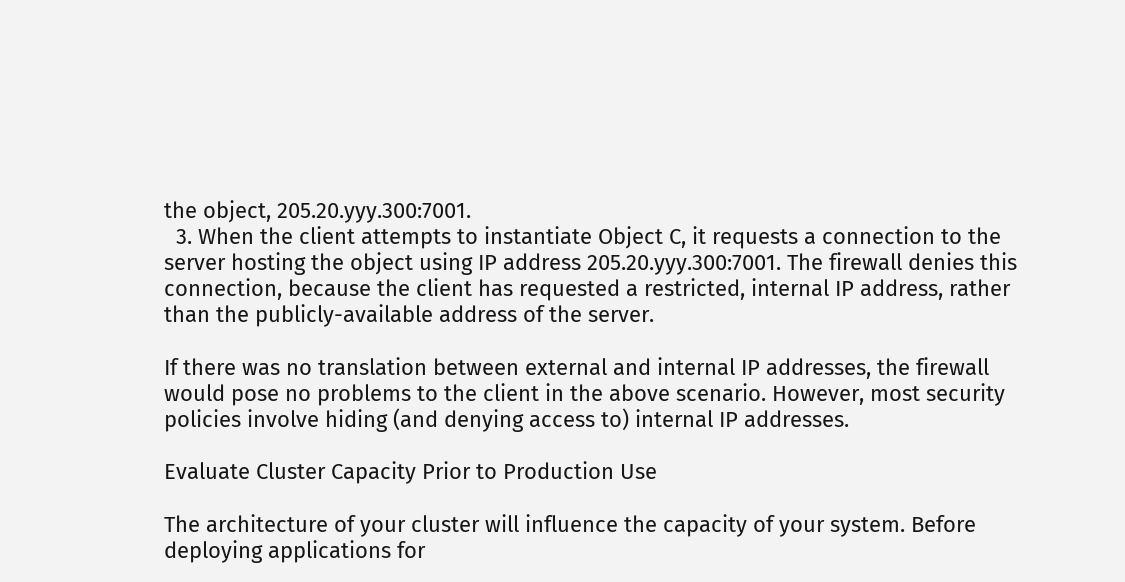the object, 205.20.yyy.300:7001.
  3. When the client attempts to instantiate Object C, it requests a connection to the server hosting the object using IP address 205.20.yyy.300:7001. The firewall denies this connection, because the client has requested a restricted, internal IP address, rather than the publicly-available address of the server.

If there was no translation between external and internal IP addresses, the firewall would pose no problems to the client in the above scenario. However, most security policies involve hiding (and denying access to) internal IP addresses.

Evaluate Cluster Capacity Prior to Production Use

The architecture of your cluster will influence the capacity of your system. Before deploying applications for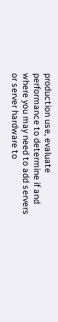production use, evaluate performance to determine if and where you may need to add servers or server hardware to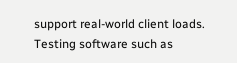support real-world client loads. Testing software such as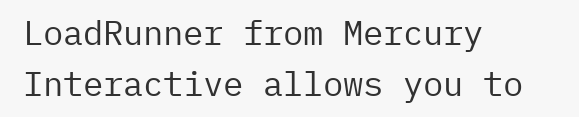LoadRunner from Mercury Interactive allows you to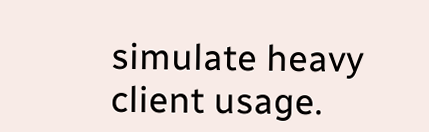simulate heavy client usage.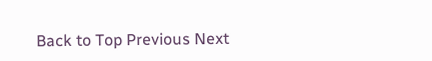Back to Top Previous Next